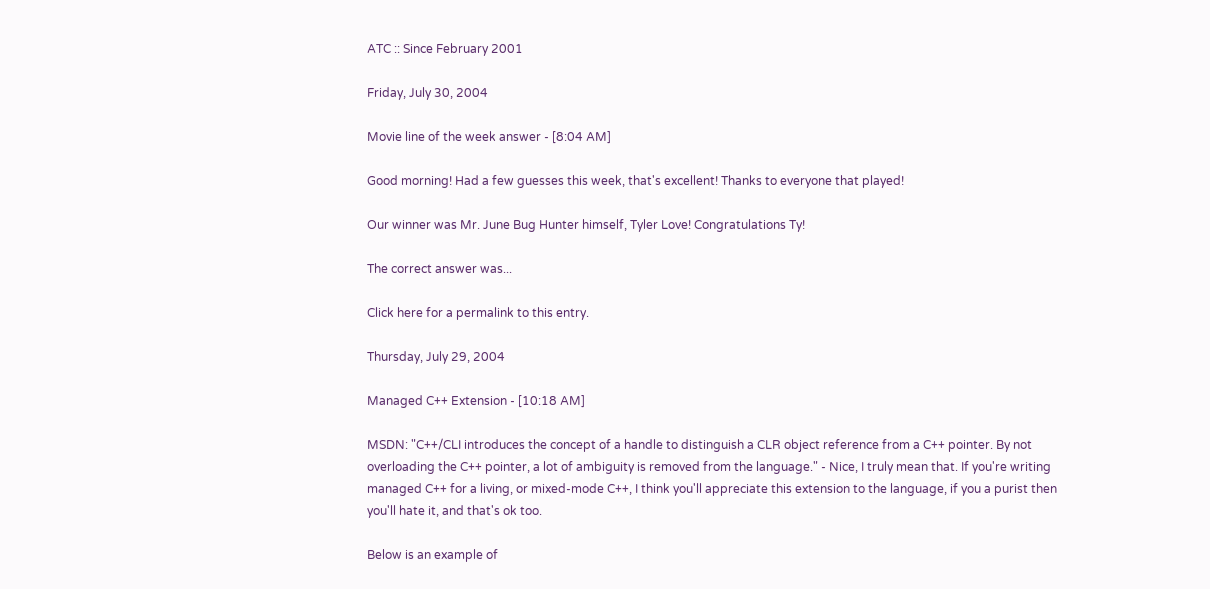ATC :: Since February 2001

Friday, July 30, 2004

Movie line of the week answer - [8:04 AM]

Good morning! Had a few guesses this week, that's excellent! Thanks to everyone that played!

Our winner was Mr. June Bug Hunter himself, Tyler Love! Congratulations Ty!

The correct answer was...

Click here for a permalink to this entry.

Thursday, July 29, 2004

Managed C++ Extension - [10:18 AM]

MSDN: "C++/CLI introduces the concept of a handle to distinguish a CLR object reference from a C++ pointer. By not overloading the C++ pointer, a lot of ambiguity is removed from the language." - Nice, I truly mean that. If you're writing managed C++ for a living, or mixed-mode C++, I think you'll appreciate this extension to the language, if you a purist then you'll hate it, and that's ok too.

Below is an example of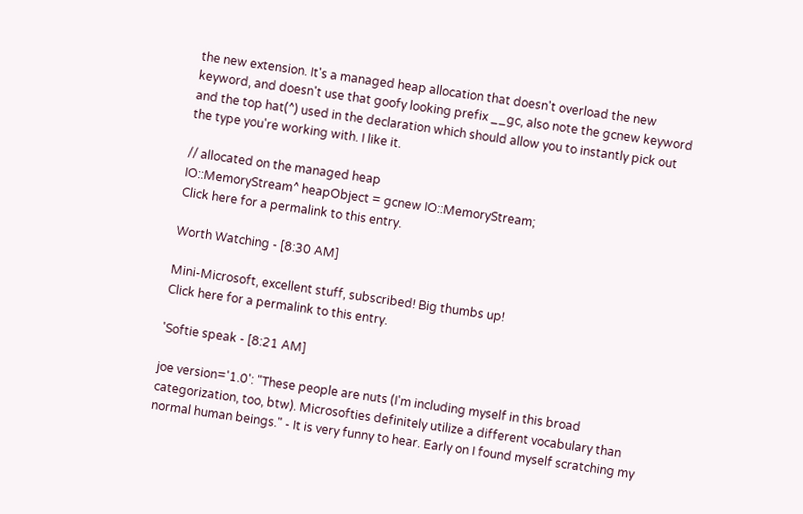the new extension. It's a managed heap allocation that doesn't overload the new keyword, and doesn't use that goofy looking prefix __gc, also note the gcnew keyword and the top hat(^) used in the declaration which should allow you to instantly pick out the type you're working with. I like it.

// allocated on the managed heap
IO::MemoryStream^ heapObject = gcnew IO::MemoryStream;
Click here for a permalink to this entry.

Worth Watching - [8:30 AM]

Mini-Microsoft, excellent stuff, subscribed! Big thumbs up!
Click here for a permalink to this entry.

'Softie speak - [8:21 AM]

joe version='1.0': "These people are nuts (I'm including myself in this broad categorization, too, btw). Microsofties definitely utilize a different vocabulary than normal human beings." - It is very funny to hear. Early on I found myself scratching my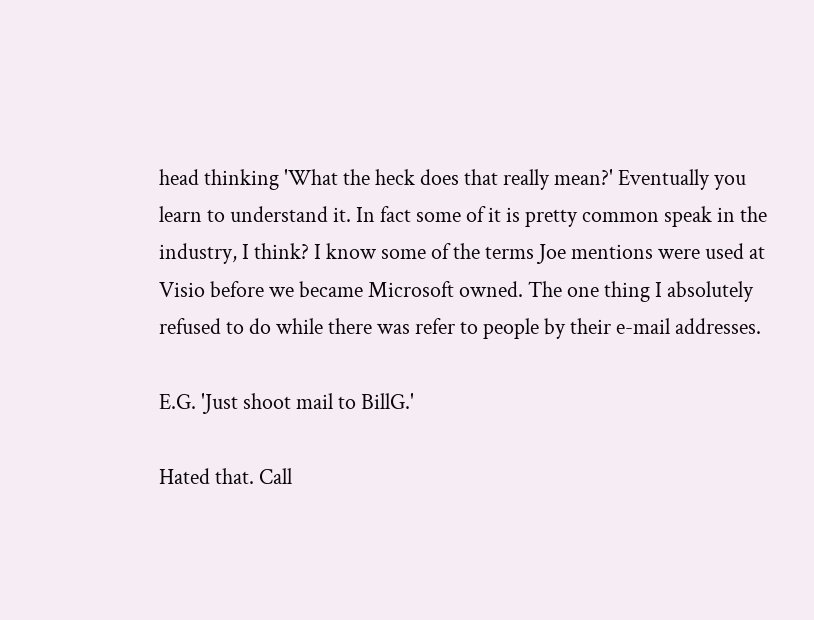head thinking 'What the heck does that really mean?' Eventually you learn to understand it. In fact some of it is pretty common speak in the industry, I think? I know some of the terms Joe mentions were used at Visio before we became Microsoft owned. The one thing I absolutely refused to do while there was refer to people by their e-mail addresses.

E.G. 'Just shoot mail to BillG.'

Hated that. Call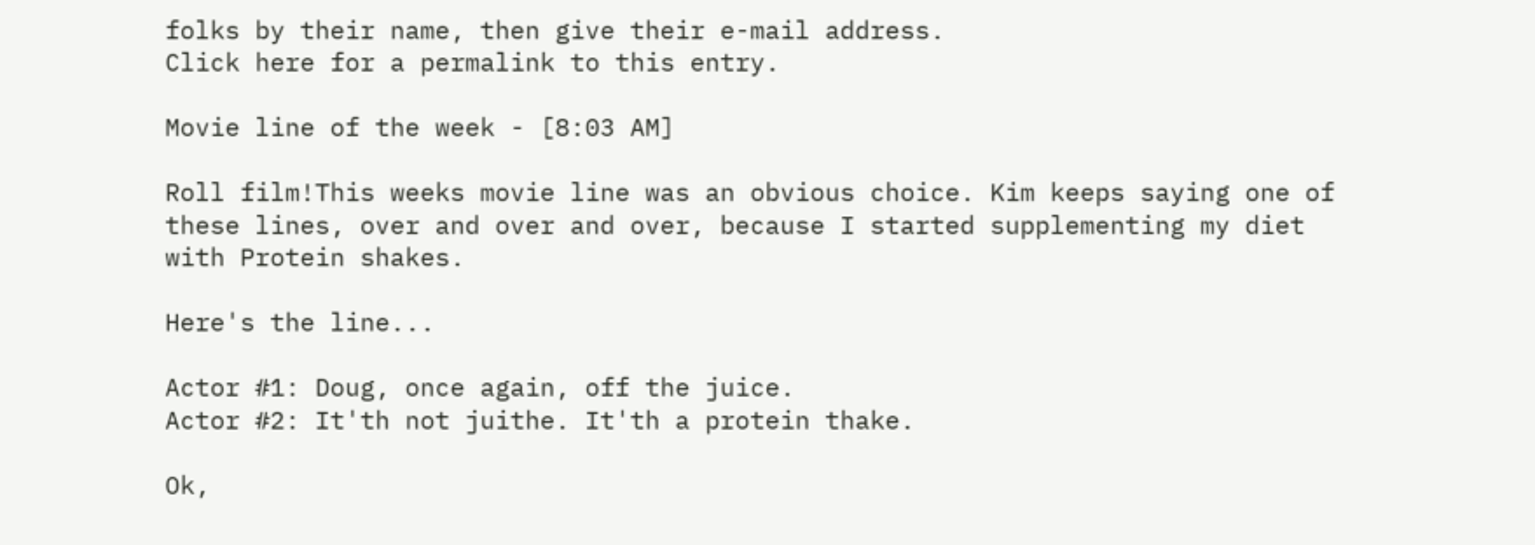folks by their name, then give their e-mail address.
Click here for a permalink to this entry.

Movie line of the week - [8:03 AM]

Roll film!This weeks movie line was an obvious choice. Kim keeps saying one of these lines, over and over and over, because I started supplementing my diet with Protein shakes.

Here's the line...

Actor #1: Doug, once again, off the juice.
Actor #2: It'th not juithe. It'th a protein thake.

Ok,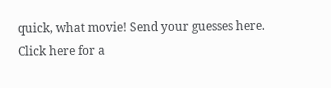quick, what movie! Send your guesses here.
Click here for a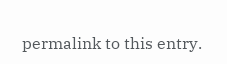permalink to this entry.